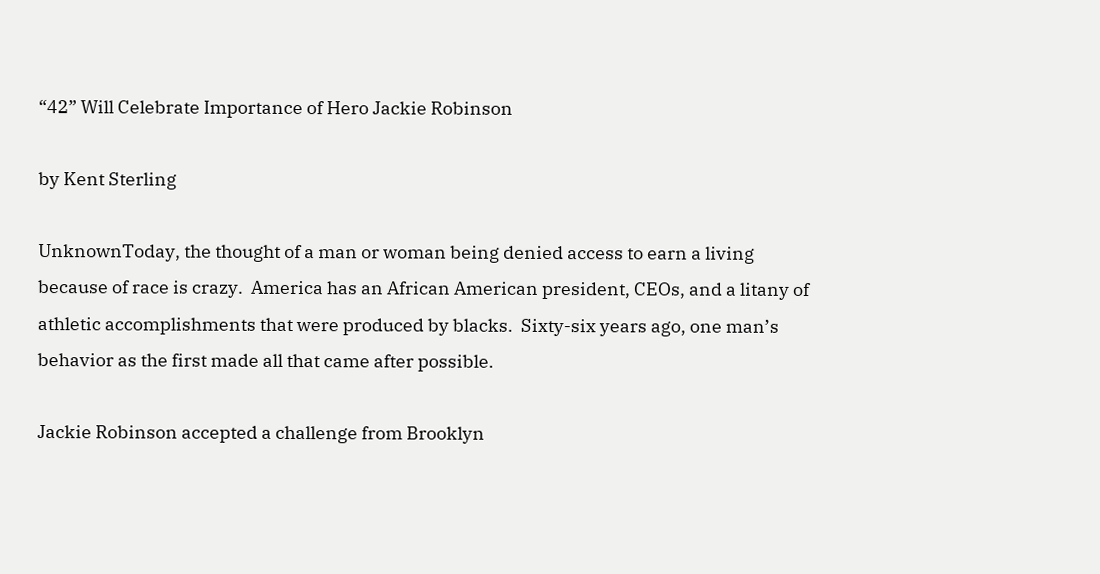“42” Will Celebrate Importance of Hero Jackie Robinson

by Kent Sterling

UnknownToday, the thought of a man or woman being denied access to earn a living because of race is crazy.  America has an African American president, CEOs, and a litany of athletic accomplishments that were produced by blacks.  Sixty-six years ago, one man’s behavior as the first made all that came after possible.

Jackie Robinson accepted a challenge from Brooklyn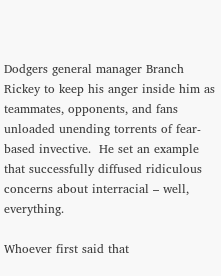Dodgers general manager Branch Rickey to keep his anger inside him as teammates, opponents, and fans unloaded unending torrents of fear-based invective.  He set an example that successfully diffused ridiculous concerns about interracial – well, everything.

Whoever first said that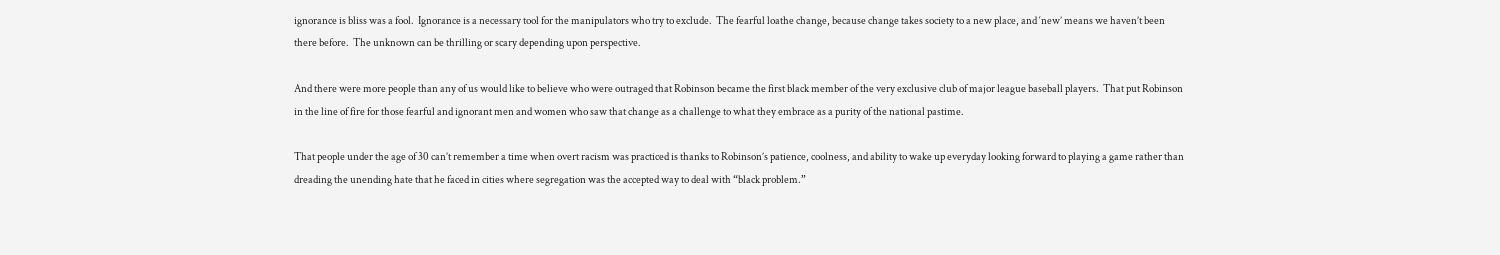ignorance is bliss was a fool.  Ignorance is a necessary tool for the manipulators who try to exclude.  The fearful loathe change, because change takes society to a new place, and ‘new’ means we haven’t been there before.  The unknown can be thrilling or scary depending upon perspective.

And there were more people than any of us would like to believe who were outraged that Robinson became the first black member of the very exclusive club of major league baseball players.  That put Robinson in the line of fire for those fearful and ignorant men and women who saw that change as a challenge to what they embrace as a purity of the national pastime.

That people under the age of 30 can’t remember a time when overt racism was practiced is thanks to Robinson’s patience, coolness, and ability to wake up everyday looking forward to playing a game rather than dreading the unending hate that he faced in cities where segregation was the accepted way to deal with “black problem.”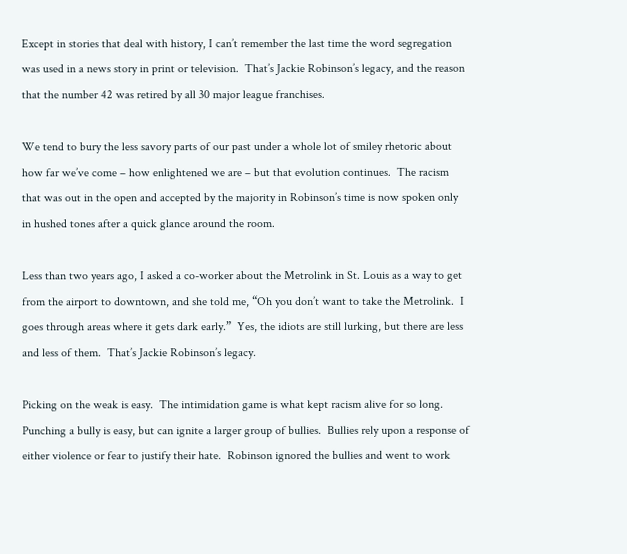Except in stories that deal with history, I can’t remember the last time the word segregation was used in a news story in print or television.  That’s Jackie Robinson’s legacy, and the reason that the number 42 was retired by all 30 major league franchises.

We tend to bury the less savory parts of our past under a whole lot of smiley rhetoric about how far we’ve come – how enlightened we are – but that evolution continues.  The racism that was out in the open and accepted by the majority in Robinson’s time is now spoken only in hushed tones after a quick glance around the room.

Less than two years ago, I asked a co-worker about the Metrolink in St. Louis as a way to get from the airport to downtown, and she told me, “Oh you don’t want to take the Metrolink.  I goes through areas where it gets dark early.”  Yes, the idiots are still lurking, but there are less and less of them.  That’s Jackie Robinson’s legacy.

Picking on the weak is easy.  The intimidation game is what kept racism alive for so long.  Punching a bully is easy, but can ignite a larger group of bullies.  Bullies rely upon a response of either violence or fear to justify their hate.  Robinson ignored the bullies and went to work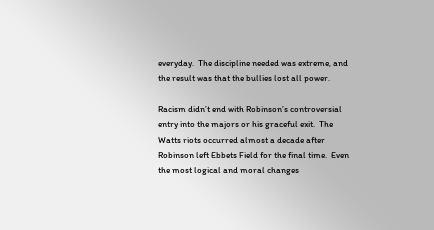everyday.  The discipline needed was extreme, and the result was that the bullies lost all power.

Racism didn’t end with Robinson’s controversial entry into the majors or his graceful exit.  The Watts riots occurred almost a decade after Robinson left Ebbets Field for the final time.  Even the most logical and moral changes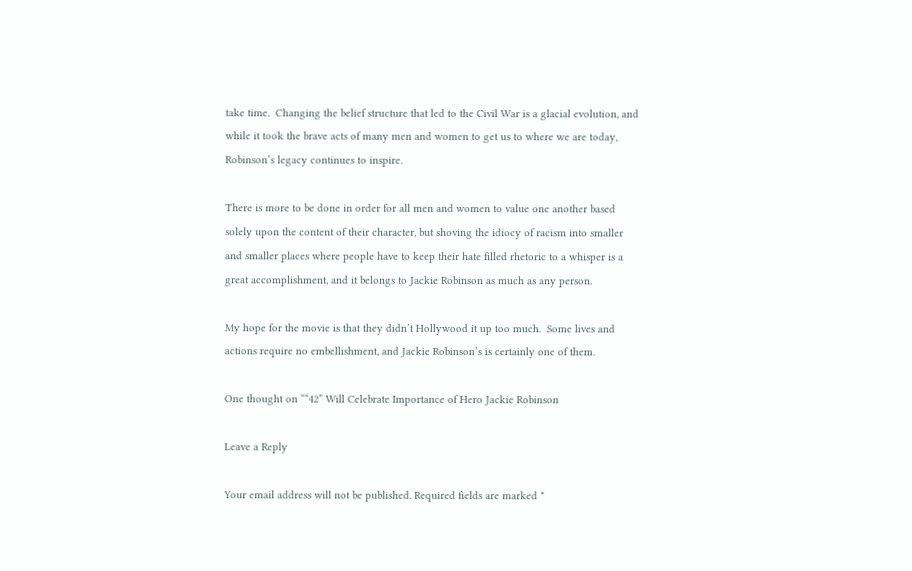take time.  Changing the belief structure that led to the Civil War is a glacial evolution, and while it took the brave acts of many men and women to get us to where we are today, Robinson’s legacy continues to inspire.

There is more to be done in order for all men and women to value one another based solely upon the content of their character, but shoving the idiocy of racism into smaller and smaller places where people have to keep their hate filled rhetoric to a whisper is a great accomplishment, and it belongs to Jackie Robinson as much as any person.

My hope for the movie is that they didn’t Hollywood it up too much.  Some lives and actions require no embellishment, and Jackie Robinson’s is certainly one of them.

One thought on ““42” Will Celebrate Importance of Hero Jackie Robinson

Leave a Reply

Your email address will not be published. Required fields are marked *